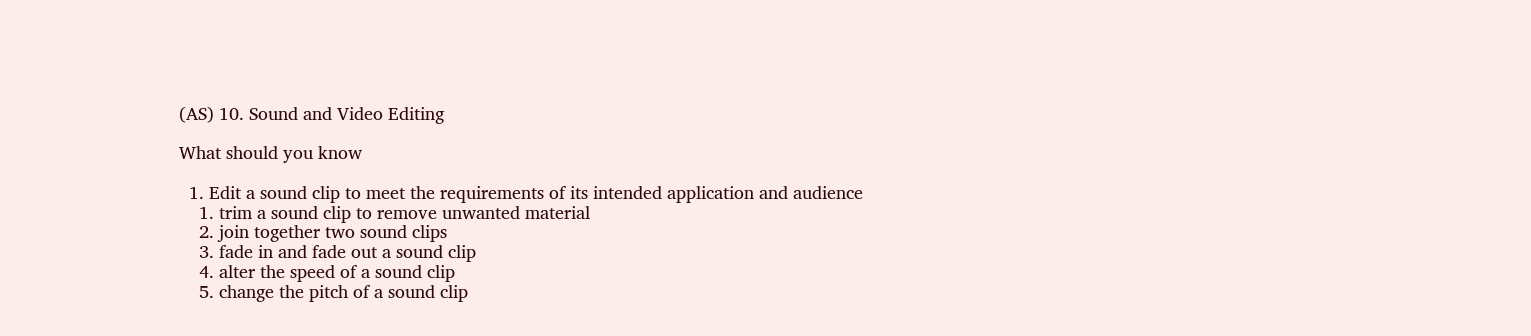(AS) 10. Sound and Video Editing

What should you know

  1. Edit a sound clip to meet the requirements of its intended application and audience
    1. trim a sound clip to remove unwanted material
    2. join together two sound clips
    3. fade in and fade out a sound clip
    4. alter the speed of a sound clip
    5. change the pitch of a sound clip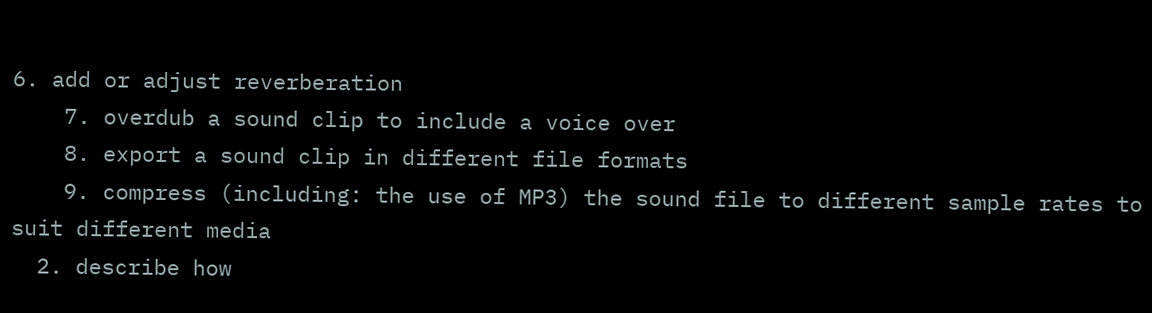6. add or adjust reverberation
    7. overdub a sound clip to include a voice over
    8. export a sound clip in different file formats
    9. compress (including: the use of MP3) the sound file to different sample rates to suit different media
  2. describe how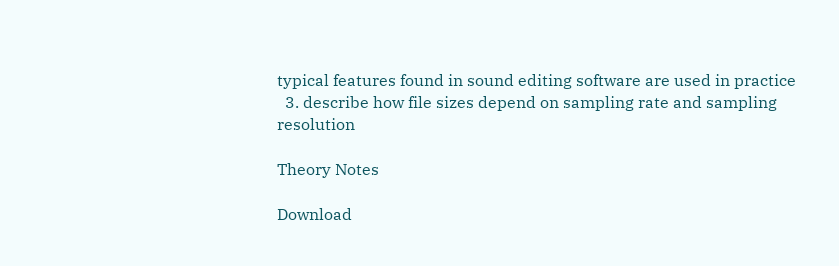typical features found in sound editing software are used in practice
  3. describe how file sizes depend on sampling rate and sampling resolution

Theory Notes

Download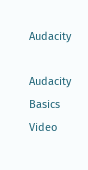Audacity

Audacity Basics Video